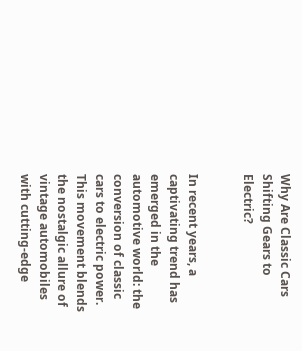Why Are Classic Cars Shifting Gears to Electric?


In recent years, a captivating trend has emerged in the automotive world: the conversion of classic cars to electric power. This movement blends the nostalgic allure of vintage automobiles with cutting-edge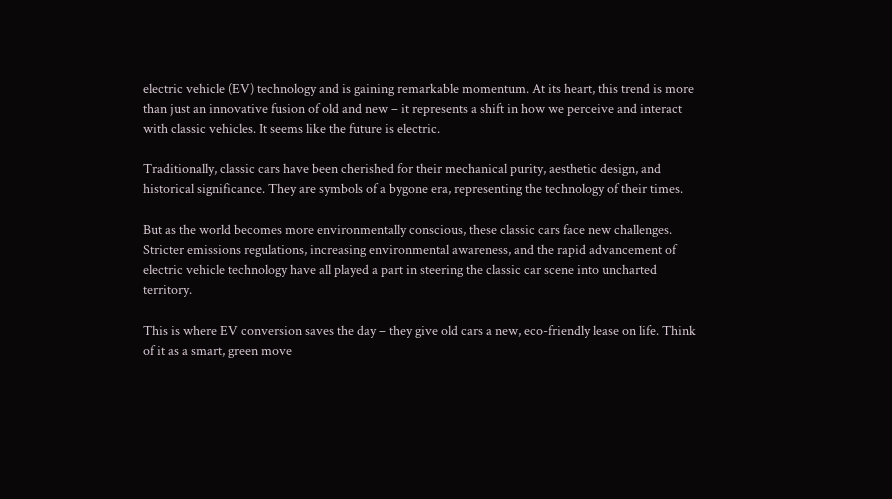electric vehicle (EV) technology and is gaining remarkable momentum. At its heart, this trend is more than just an innovative fusion of old and new – it represents a shift in how we perceive and interact with classic vehicles. It seems like the future is electric.

Traditionally, classic cars have been cherished for their mechanical purity, aesthetic design, and historical significance. They are symbols of a bygone era, representing the technology of their times.

But as the world becomes more environmentally conscious, these classic cars face new challenges. Stricter emissions regulations, increasing environmental awareness, and the rapid advancement of electric vehicle technology have all played a part in steering the classic car scene into uncharted territory.

This is where EV conversion saves the day – they give old cars a new, eco-friendly lease on life. Think of it as a smart, green move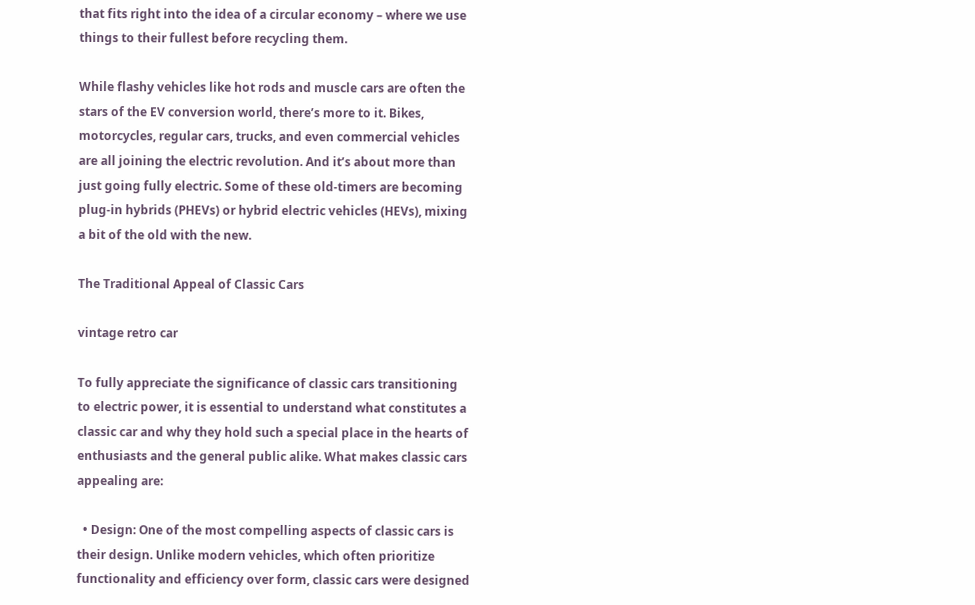that fits right into the idea of a circular economy – where we use things to their fullest before recycling them.

While flashy vehicles like hot rods and muscle cars are often the stars of the EV conversion world, there’s more to it. Bikes, motorcycles, regular cars, trucks, and even commercial vehicles are all joining the electric revolution. And it’s about more than just going fully electric. Some of these old-timers are becoming plug-in hybrids (PHEVs) or hybrid electric vehicles (HEVs), mixing a bit of the old with the new.

The Traditional Appeal of Classic Cars

vintage retro car

To fully appreciate the significance of classic cars transitioning to electric power, it is essential to understand what constitutes a classic car and why they hold such a special place in the hearts of enthusiasts and the general public alike. What makes classic cars appealing are:

  • Design: One of the most compelling aspects of classic cars is their design. Unlike modern vehicles, which often prioritize functionality and efficiency over form, classic cars were designed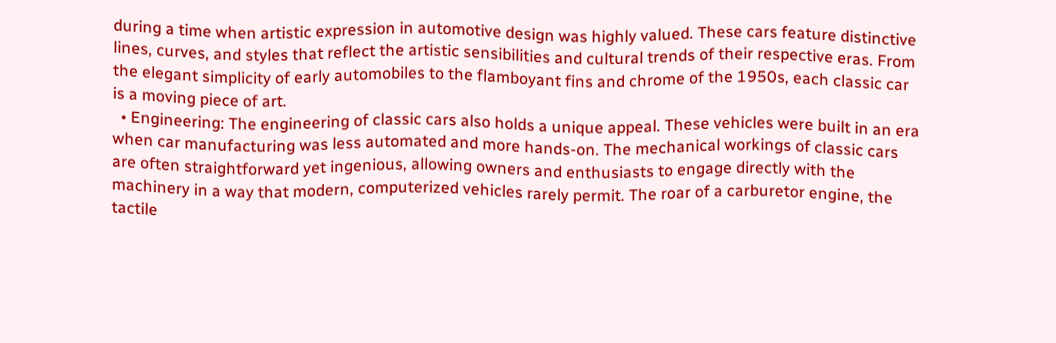during a time when artistic expression in automotive design was highly valued. These cars feature distinctive lines, curves, and styles that reflect the artistic sensibilities and cultural trends of their respective eras. From the elegant simplicity of early automobiles to the flamboyant fins and chrome of the 1950s, each classic car is a moving piece of art.
  • Engineering: The engineering of classic cars also holds a unique appeal. These vehicles were built in an era when car manufacturing was less automated and more hands-on. The mechanical workings of classic cars are often straightforward yet ingenious, allowing owners and enthusiasts to engage directly with the machinery in a way that modern, computerized vehicles rarely permit. The roar of a carburetor engine, the tactile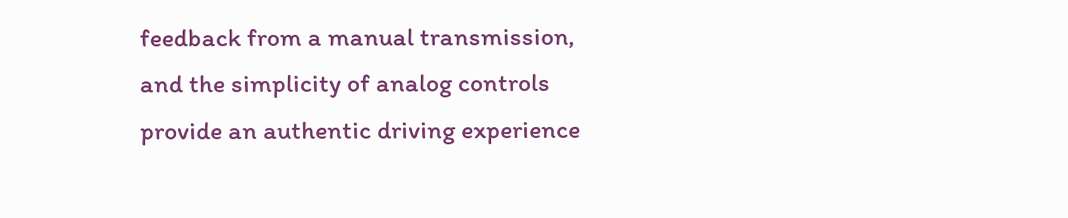feedback from a manual transmission, and the simplicity of analog controls provide an authentic driving experience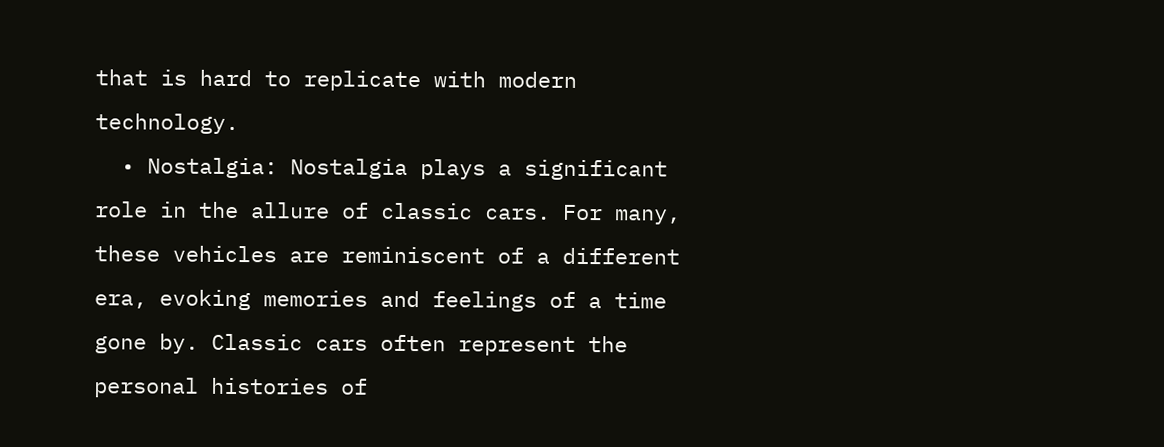that is hard to replicate with modern technology.
  • Nostalgia: Nostalgia plays a significant role in the allure of classic cars. For many, these vehicles are reminiscent of a different era, evoking memories and feelings of a time gone by. Classic cars often represent the personal histories of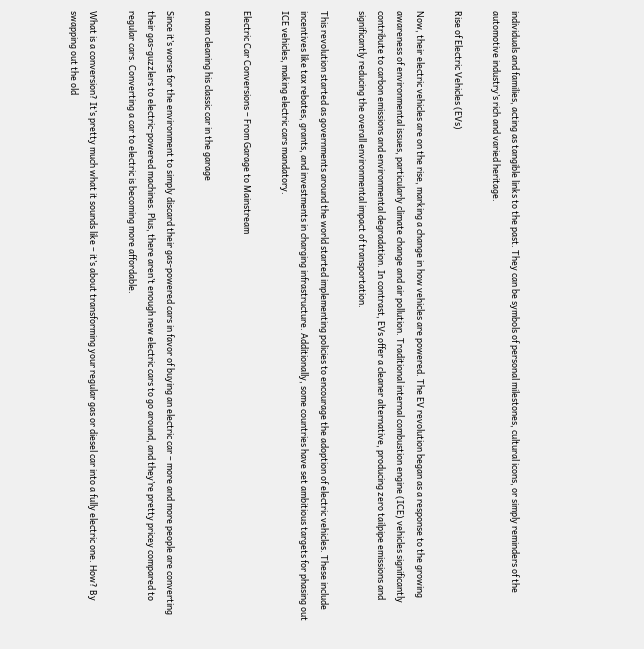individuals and families, acting as tangible links to the past. They can be symbols of personal milestones, cultural icons, or simply reminders of the automotive industry’s rich and varied heritage.

Rise of Electric Vehicles (EVs)

Now, their electric vehicles are on the rise, marking a change in how vehicles are powered. The EV revolution began as a response to the growing awareness of environmental issues, particularly climate change and air pollution. Traditional internal combustion engine (ICE) vehicles significantly contribute to carbon emissions and environmental degradation. In contrast, EVs offer a cleaner alternative, producing zero tailpipe emissions and significantly reducing the overall environmental impact of transportation.

This revolution started as governments around the world started implementing policies to encourage the adoption of electric vehicles. These include incentives like tax rebates, grants, and investments in charging infrastructure. Additionally, some countries have set ambitious targets for phasing out ICE vehicles, making electric cars mandatory.

Electric Car Conversions – From Garage to Mainstream

a man cleaning his classic car in the garage

Since it’s worse for the environment to simply discard their gas-powered cars in favor of buying an electric car – more and more people are converting their gas-guzzlers to electric-powered machines. Plus, there aren’t enough new electric cars to go around, and they’re pretty pricey compared to regular cars. Converting a car to electric is becoming more affordable.

What is a conversion? It’s pretty much what it sounds like – it’s about transforming your regular gas or diesel car into a fully electric one. How? By swapping out the old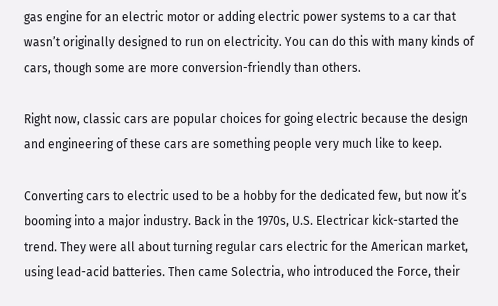gas engine for an electric motor or adding electric power systems to a car that wasn’t originally designed to run on electricity. You can do this with many kinds of cars, though some are more conversion-friendly than others.

Right now, classic cars are popular choices for going electric because the design and engineering of these cars are something people very much like to keep.

Converting cars to electric used to be a hobby for the dedicated few, but now it’s booming into a major industry. Back in the 1970s, U.S. Electricar kick-started the trend. They were all about turning regular cars electric for the American market, using lead-acid batteries. Then came Solectria, who introduced the Force, their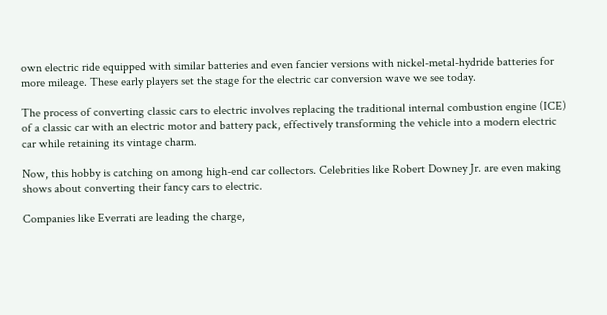own electric ride equipped with similar batteries and even fancier versions with nickel-metal-hydride batteries for more mileage. These early players set the stage for the electric car conversion wave we see today.

The process of converting classic cars to electric involves replacing the traditional internal combustion engine (ICE) of a classic car with an electric motor and battery pack, effectively transforming the vehicle into a modern electric car while retaining its vintage charm.

Now, this hobby is catching on among high-end car collectors. Celebrities like Robert Downey Jr. are even making shows about converting their fancy cars to electric.

Companies like Everrati are leading the charge,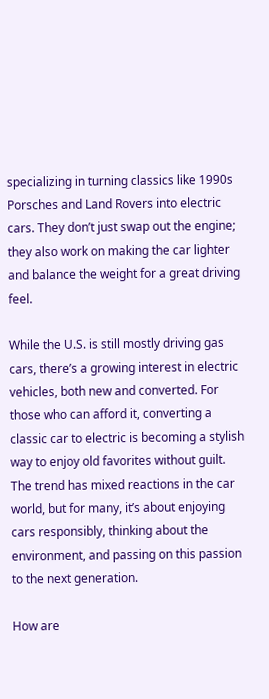specializing in turning classics like 1990s Porsches and Land Rovers into electric cars. They don’t just swap out the engine; they also work on making the car lighter and balance the weight for a great driving feel.

While the U.S. is still mostly driving gas cars, there’s a growing interest in electric vehicles, both new and converted. For those who can afford it, converting a classic car to electric is becoming a stylish way to enjoy old favorites without guilt. The trend has mixed reactions in the car world, but for many, it’s about enjoying cars responsibly, thinking about the environment, and passing on this passion to the next generation.

How are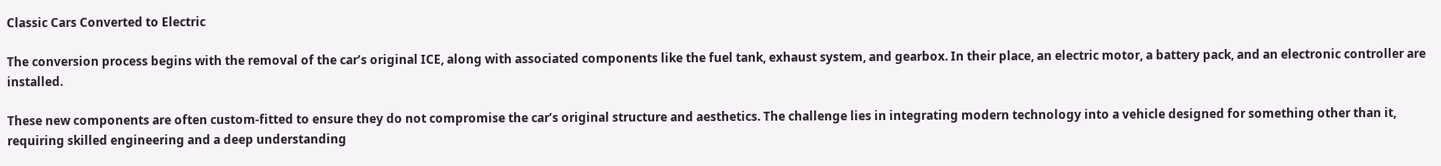Classic Cars Converted to Electric

The conversion process begins with the removal of the car’s original ICE, along with associated components like the fuel tank, exhaust system, and gearbox. In their place, an electric motor, a battery pack, and an electronic controller are installed.

These new components are often custom-fitted to ensure they do not compromise the car’s original structure and aesthetics. The challenge lies in integrating modern technology into a vehicle designed for something other than it, requiring skilled engineering and a deep understanding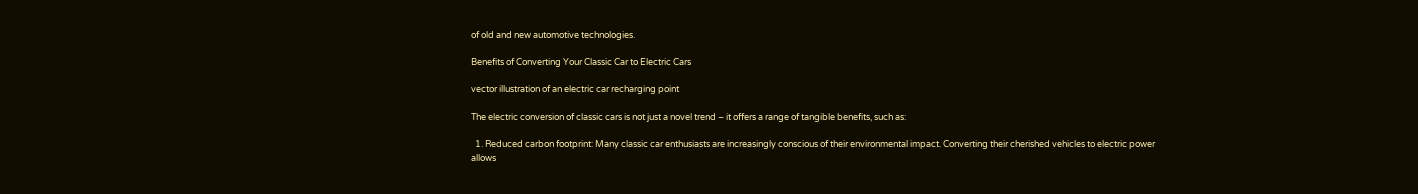of old and new automotive technologies.

Benefits of Converting Your Classic Car to Electric Cars

vector illustration of an electric car recharging point

The electric conversion of classic cars is not just a novel trend – it offers a range of tangible benefits, such as:

  1. Reduced carbon footprint: Many classic car enthusiasts are increasingly conscious of their environmental impact. Converting their cherished vehicles to electric power allows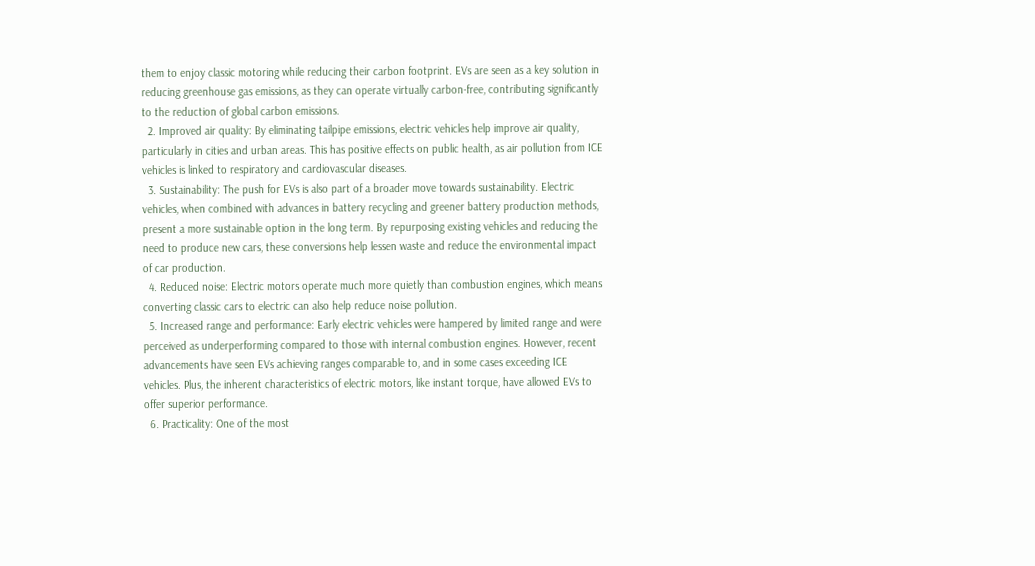them to enjoy classic motoring while reducing their carbon footprint. EVs are seen as a key solution in reducing greenhouse gas emissions, as they can operate virtually carbon-free, contributing significantly to the reduction of global carbon emissions.
  2. Improved air quality: By eliminating tailpipe emissions, electric vehicles help improve air quality, particularly in cities and urban areas. This has positive effects on public health, as air pollution from ICE vehicles is linked to respiratory and cardiovascular diseases.
  3. Sustainability: The push for EVs is also part of a broader move towards sustainability. Electric vehicles, when combined with advances in battery recycling and greener battery production methods, present a more sustainable option in the long term. By repurposing existing vehicles and reducing the need to produce new cars, these conversions help lessen waste and reduce the environmental impact of car production.
  4. Reduced noise: Electric motors operate much more quietly than combustion engines, which means converting classic cars to electric can also help reduce noise pollution.
  5. Increased range and performance: Early electric vehicles were hampered by limited range and were perceived as underperforming compared to those with internal combustion engines. However, recent advancements have seen EVs achieving ranges comparable to, and in some cases exceeding ICE vehicles. Plus, the inherent characteristics of electric motors, like instant torque, have allowed EVs to offer superior performance.
  6. Practicality: One of the most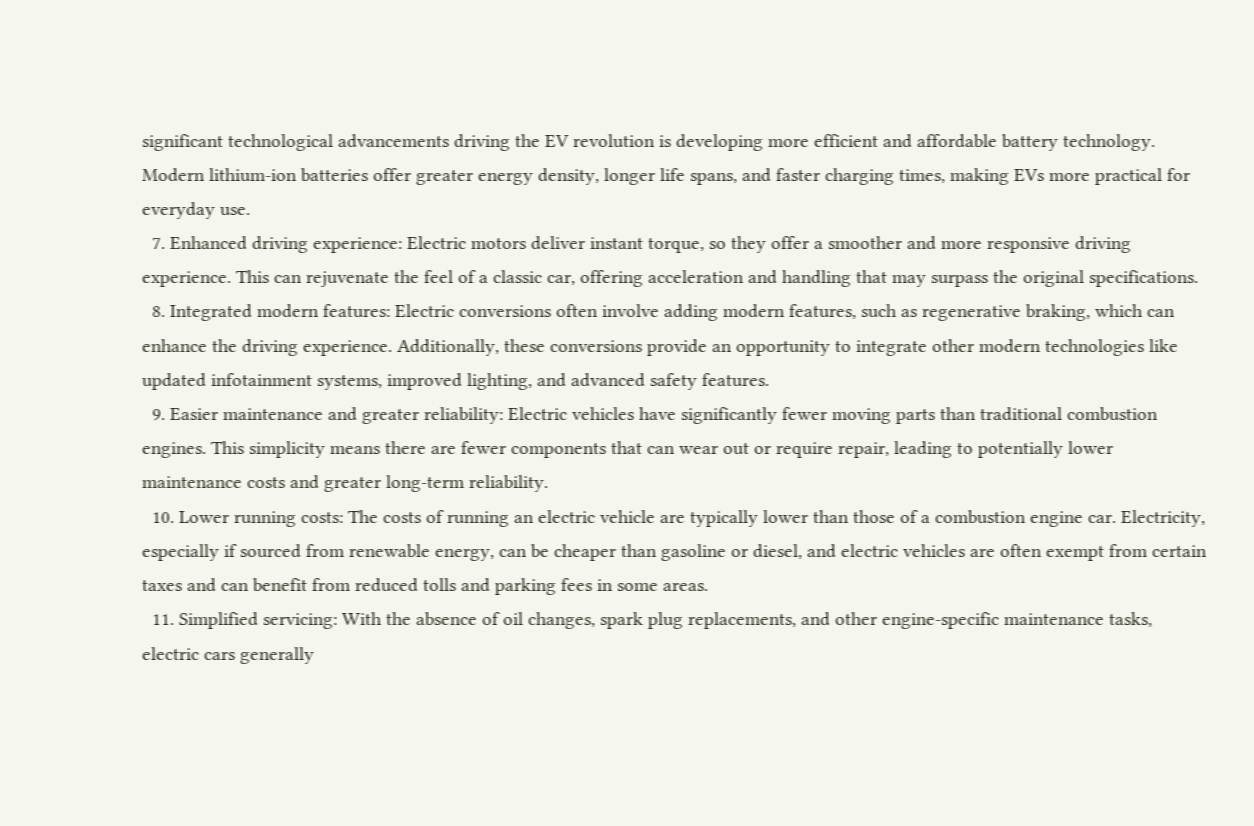significant technological advancements driving the EV revolution is developing more efficient and affordable battery technology. Modern lithium-ion batteries offer greater energy density, longer life spans, and faster charging times, making EVs more practical for everyday use.
  7. Enhanced driving experience: Electric motors deliver instant torque, so they offer a smoother and more responsive driving experience. This can rejuvenate the feel of a classic car, offering acceleration and handling that may surpass the original specifications.
  8. Integrated modern features: Electric conversions often involve adding modern features, such as regenerative braking, which can enhance the driving experience. Additionally, these conversions provide an opportunity to integrate other modern technologies like updated infotainment systems, improved lighting, and advanced safety features.
  9. Easier maintenance and greater reliability: Electric vehicles have significantly fewer moving parts than traditional combustion engines. This simplicity means there are fewer components that can wear out or require repair, leading to potentially lower maintenance costs and greater long-term reliability.
  10. Lower running costs: The costs of running an electric vehicle are typically lower than those of a combustion engine car. Electricity, especially if sourced from renewable energy, can be cheaper than gasoline or diesel, and electric vehicles are often exempt from certain taxes and can benefit from reduced tolls and parking fees in some areas.
  11. Simplified servicing: With the absence of oil changes, spark plug replacements, and other engine-specific maintenance tasks, electric cars generally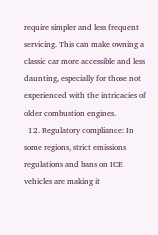require simpler and less frequent servicing. This can make owning a classic car more accessible and less daunting, especially for those not experienced with the intricacies of older combustion engines.
  12. Regulatory compliance: In some regions, strict emissions regulations and bans on ICE vehicles are making it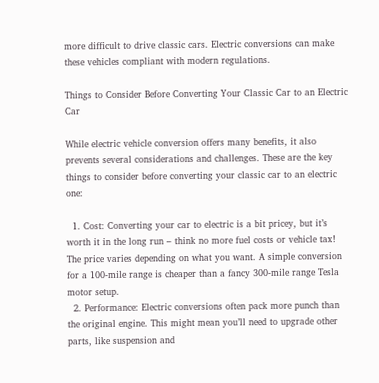more difficult to drive classic cars. Electric conversions can make these vehicles compliant with modern regulations.

Things to Consider Before Converting Your Classic Car to an Electric Car

While electric vehicle conversion offers many benefits, it also prevents several considerations and challenges. These are the key things to consider before converting your classic car to an electric one:

  1. Cost: Converting your car to electric is a bit pricey, but it’s worth it in the long run – think no more fuel costs or vehicle tax! The price varies depending on what you want. A simple conversion for a 100-mile range is cheaper than a fancy 300-mile range Tesla motor setup.
  2. Performance: Electric conversions often pack more punch than the original engine. This might mean you’ll need to upgrade other parts, like suspension and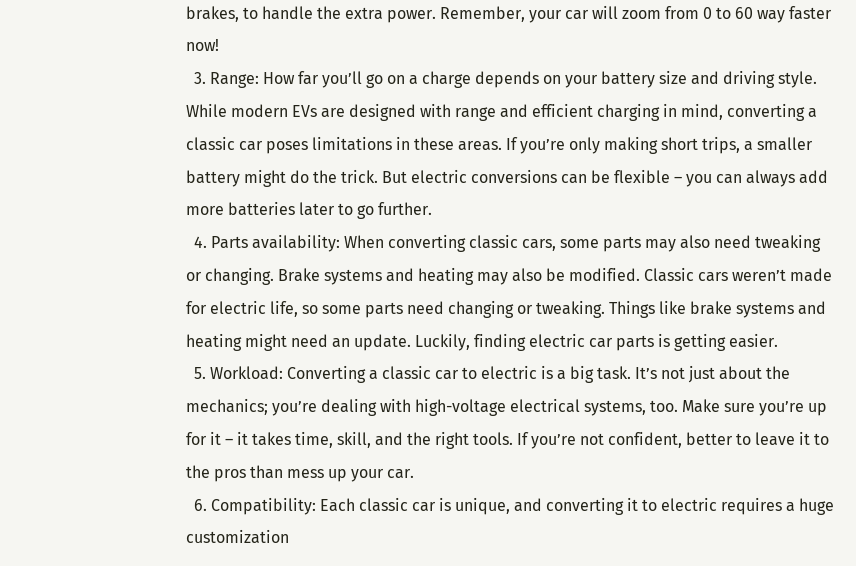brakes, to handle the extra power. Remember, your car will zoom from 0 to 60 way faster now!
  3. Range: How far you’ll go on a charge depends on your battery size and driving style. While modern EVs are designed with range and efficient charging in mind, converting a classic car poses limitations in these areas. If you’re only making short trips, a smaller battery might do the trick. But electric conversions can be flexible – you can always add more batteries later to go further.
  4. Parts availability: When converting classic cars, some parts may also need tweaking or changing. Brake systems and heating may also be modified. Classic cars weren’t made for electric life, so some parts need changing or tweaking. Things like brake systems and heating might need an update. Luckily, finding electric car parts is getting easier.
  5. Workload: Converting a classic car to electric is a big task. It’s not just about the mechanics; you’re dealing with high-voltage electrical systems, too. Make sure you’re up for it – it takes time, skill, and the right tools. If you’re not confident, better to leave it to the pros than mess up your car.
  6. Compatibility: Each classic car is unique, and converting it to electric requires a huge customization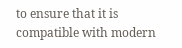to ensure that it is compatible with modern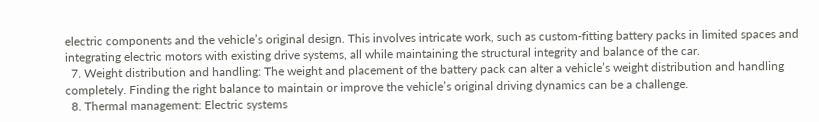electric components and the vehicle’s original design. This involves intricate work, such as custom-fitting battery packs in limited spaces and integrating electric motors with existing drive systems, all while maintaining the structural integrity and balance of the car.
  7. Weight distribution and handling: The weight and placement of the battery pack can alter a vehicle’s weight distribution and handling completely. Finding the right balance to maintain or improve the vehicle’s original driving dynamics can be a challenge.
  8. Thermal management: Electric systems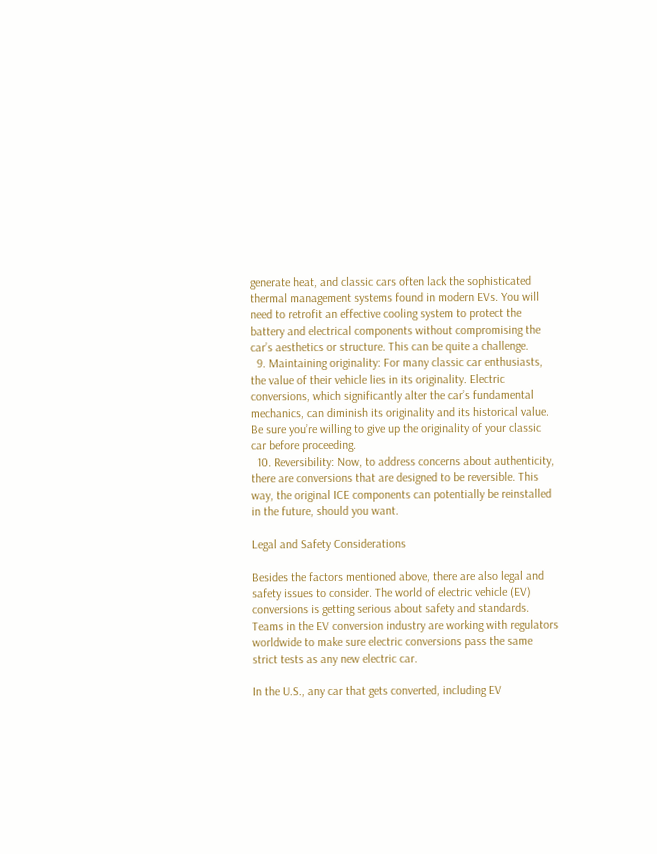generate heat, and classic cars often lack the sophisticated thermal management systems found in modern EVs. You will need to retrofit an effective cooling system to protect the battery and electrical components without compromising the car’s aesthetics or structure. This can be quite a challenge.
  9. Maintaining originality: For many classic car enthusiasts, the value of their vehicle lies in its originality. Electric conversions, which significantly alter the car’s fundamental mechanics, can diminish its originality and its historical value. Be sure you’re willing to give up the originality of your classic car before proceeding.
  10. Reversibility: Now, to address concerns about authenticity, there are conversions that are designed to be reversible. This way, the original ICE components can potentially be reinstalled in the future, should you want.

Legal and Safety Considerations

Besides the factors mentioned above, there are also legal and safety issues to consider. The world of electric vehicle (EV) conversions is getting serious about safety and standards. Teams in the EV conversion industry are working with regulators worldwide to make sure electric conversions pass the same strict tests as any new electric car.

In the U.S., any car that gets converted, including EV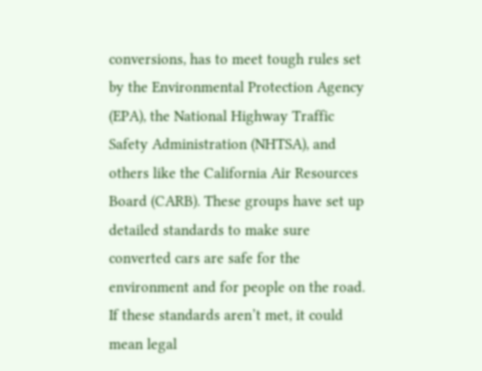conversions, has to meet tough rules set by the Environmental Protection Agency (EPA), the National Highway Traffic Safety Administration (NHTSA), and others like the California Air Resources Board (CARB). These groups have set up detailed standards to make sure converted cars are safe for the environment and for people on the road. If these standards aren’t met, it could mean legal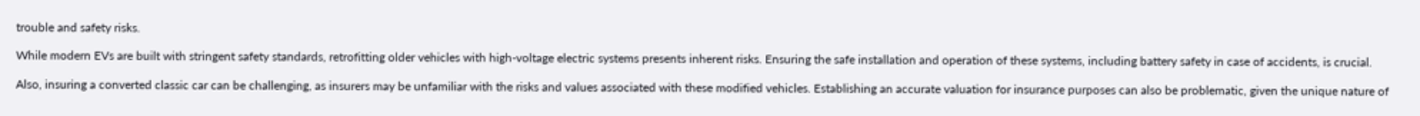trouble and safety risks.

While modern EVs are built with stringent safety standards, retrofitting older vehicles with high-voltage electric systems presents inherent risks. Ensuring the safe installation and operation of these systems, including battery safety in case of accidents, is crucial.

Also, insuring a converted classic car can be challenging, as insurers may be unfamiliar with the risks and values associated with these modified vehicles. Establishing an accurate valuation for insurance purposes can also be problematic, given the unique nature of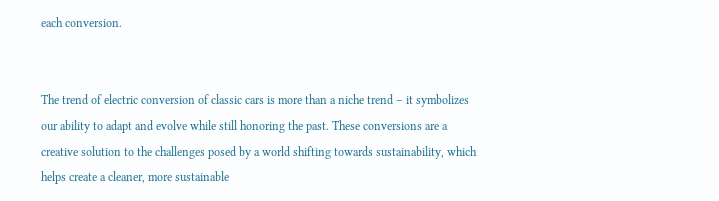each conversion.


The trend of electric conversion of classic cars is more than a niche trend – it symbolizes our ability to adapt and evolve while still honoring the past. These conversions are a creative solution to the challenges posed by a world shifting towards sustainability, which helps create a cleaner, more sustainable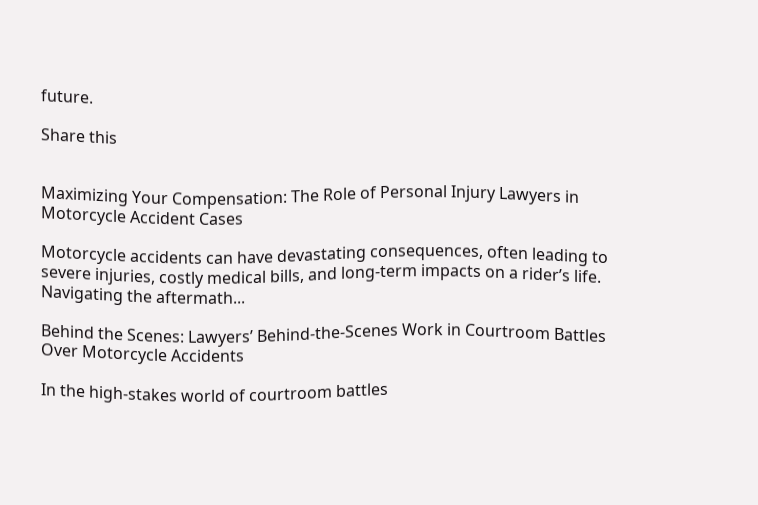future.

Share this


Maximizing Your Compensation: The Role of Personal Injury Lawyers in Motorcycle Accident Cases

Motorcycle accidents can have devastating consequences, often leading to severe injuries, costly medical bills, and long-term impacts on a rider’s life. Navigating the aftermath...

Behind the Scenes: Lawyers’ Behind-the-Scenes Work in Courtroom Battles Over Motorcycle Accidents

In the high-stakes world of courtroom battles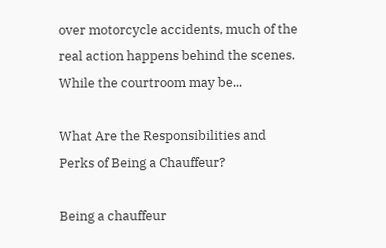over motorcycle accidents, much of the real action happens behind the scenes. While the courtroom may be...

What Are the Responsibilities and Perks of Being a Chauffeur?

Being a chauffeur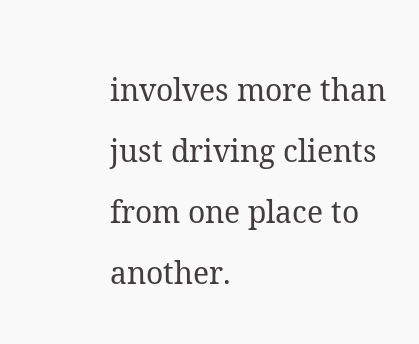involves more than just driving clients from one place to another.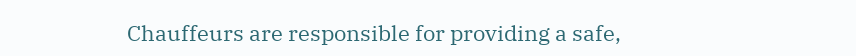Chauffeurs are responsible for providing a safe,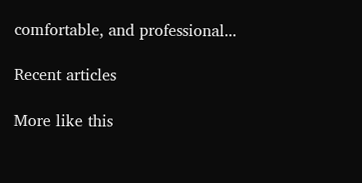comfortable, and professional...

Recent articles

More like this